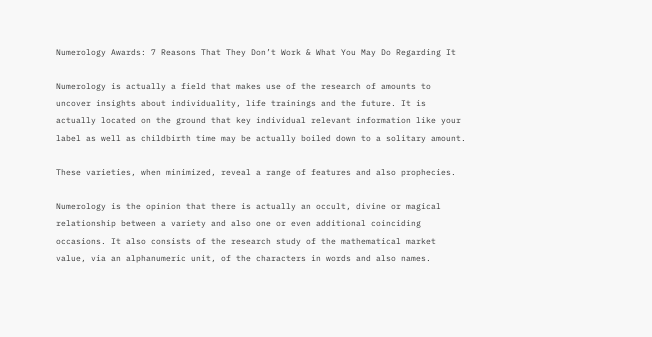Numerology Awards: 7 Reasons That They Don’t Work & What You May Do Regarding It

Numerology is actually a field that makes use of the research of amounts to uncover insights about individuality, life trainings and the future. It is actually located on the ground that key individual relevant information like your label as well as childbirth time may be actually boiled down to a solitary amount.

These varieties, when minimized, reveal a range of features and also prophecies.

Numerology is the opinion that there is actually an occult, divine or magical relationship between a variety and also one or even additional coinciding occasions. It also consists of the research study of the mathematical market value, via an alphanumeric unit, of the characters in words and also names.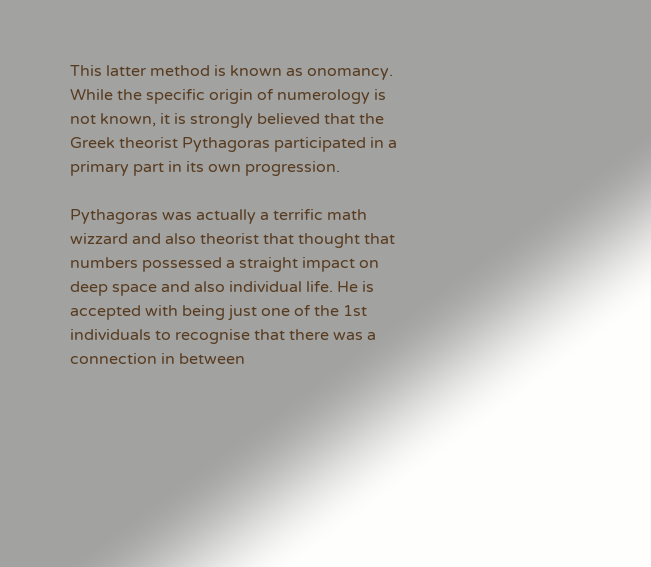This latter method is known as onomancy. While the specific origin of numerology is not known, it is strongly believed that the Greek theorist Pythagoras participated in a primary part in its own progression.

Pythagoras was actually a terrific math wizzard and also theorist that thought that numbers possessed a straight impact on deep space and also individual life. He is accepted with being just one of the 1st individuals to recognise that there was a connection in between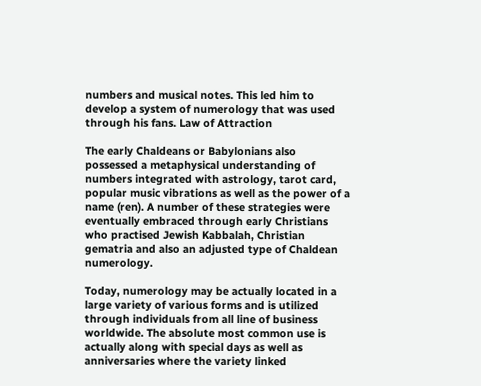numbers and musical notes. This led him to develop a system of numerology that was used through his fans. Law of Attraction

The early Chaldeans or Babylonians also possessed a metaphysical understanding of numbers integrated with astrology, tarot card, popular music vibrations as well as the power of a name (ren). A number of these strategies were eventually embraced through early Christians who practised Jewish Kabbalah, Christian gematria and also an adjusted type of Chaldean numerology.

Today, numerology may be actually located in a large variety of various forms and is utilized through individuals from all line of business worldwide. The absolute most common use is actually along with special days as well as anniversaries where the variety linked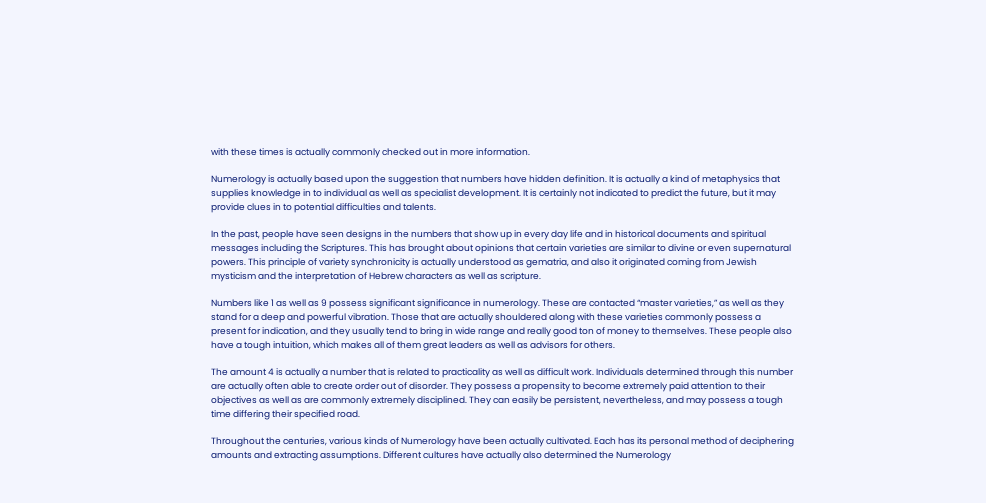with these times is actually commonly checked out in more information.

Numerology is actually based upon the suggestion that numbers have hidden definition. It is actually a kind of metaphysics that supplies knowledge in to individual as well as specialist development. It is certainly not indicated to predict the future, but it may provide clues in to potential difficulties and talents.

In the past, people have seen designs in the numbers that show up in every day life and in historical documents and spiritual messages including the Scriptures. This has brought about opinions that certain varieties are similar to divine or even supernatural powers. This principle of variety synchronicity is actually understood as gematria, and also it originated coming from Jewish mysticism and the interpretation of Hebrew characters as well as scripture.

Numbers like 1 as well as 9 possess significant significance in numerology. These are contacted “master varieties,” as well as they stand for a deep and powerful vibration. Those that are actually shouldered along with these varieties commonly possess a present for indication, and they usually tend to bring in wide range and really good ton of money to themselves. These people also have a tough intuition, which makes all of them great leaders as well as advisors for others.

The amount 4 is actually a number that is related to practicality as well as difficult work. Individuals determined through this number are actually often able to create order out of disorder. They possess a propensity to become extremely paid attention to their objectives as well as are commonly extremely disciplined. They can easily be persistent, nevertheless, and may possess a tough time differing their specified road.

Throughout the centuries, various kinds of Numerology have been actually cultivated. Each has its personal method of deciphering amounts and extracting assumptions. Different cultures have actually also determined the Numerology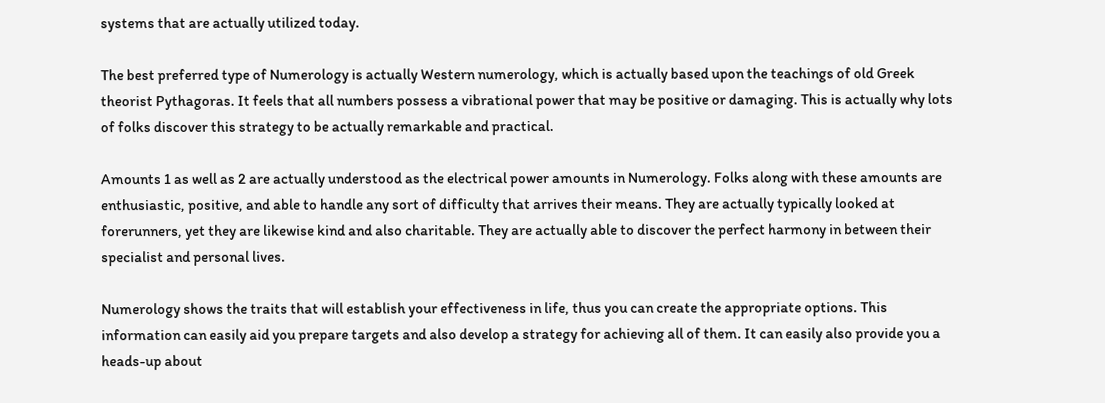systems that are actually utilized today.

The best preferred type of Numerology is actually Western numerology, which is actually based upon the teachings of old Greek theorist Pythagoras. It feels that all numbers possess a vibrational power that may be positive or damaging. This is actually why lots of folks discover this strategy to be actually remarkable and practical.

Amounts 1 as well as 2 are actually understood as the electrical power amounts in Numerology. Folks along with these amounts are enthusiastic, positive, and able to handle any sort of difficulty that arrives their means. They are actually typically looked at forerunners, yet they are likewise kind and also charitable. They are actually able to discover the perfect harmony in between their specialist and personal lives.

Numerology shows the traits that will establish your effectiveness in life, thus you can create the appropriate options. This information can easily aid you prepare targets and also develop a strategy for achieving all of them. It can easily also provide you a heads-up about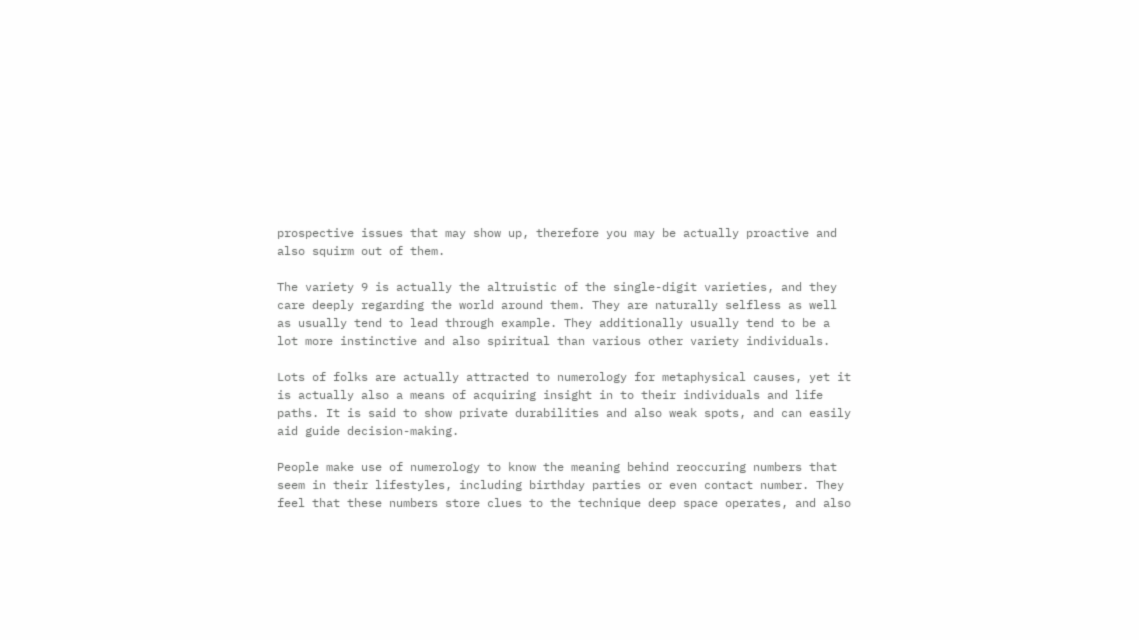prospective issues that may show up, therefore you may be actually proactive and also squirm out of them.

The variety 9 is actually the altruistic of the single-digit varieties, and they care deeply regarding the world around them. They are naturally selfless as well as usually tend to lead through example. They additionally usually tend to be a lot more instinctive and also spiritual than various other variety individuals.

Lots of folks are actually attracted to numerology for metaphysical causes, yet it is actually also a means of acquiring insight in to their individuals and life paths. It is said to show private durabilities and also weak spots, and can easily aid guide decision-making.

People make use of numerology to know the meaning behind reoccuring numbers that seem in their lifestyles, including birthday parties or even contact number. They feel that these numbers store clues to the technique deep space operates, and also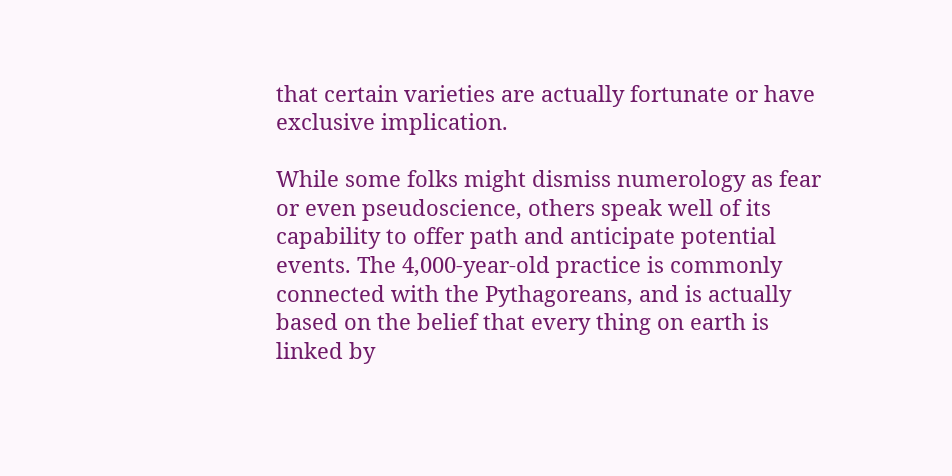that certain varieties are actually fortunate or have exclusive implication.

While some folks might dismiss numerology as fear or even pseudoscience, others speak well of its capability to offer path and anticipate potential events. The 4,000-year-old practice is commonly connected with the Pythagoreans, and is actually based on the belief that every thing on earth is linked by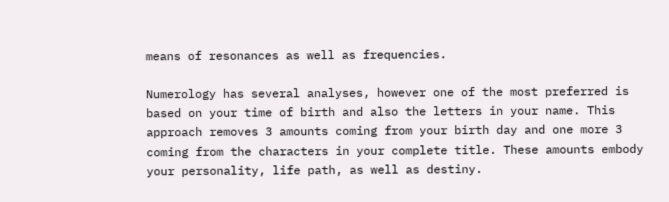means of resonances as well as frequencies.

Numerology has several analyses, however one of the most preferred is based on your time of birth and also the letters in your name. This approach removes 3 amounts coming from your birth day and one more 3 coming from the characters in your complete title. These amounts embody your personality, life path, as well as destiny.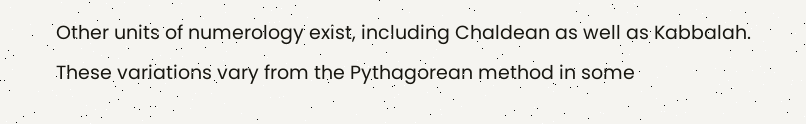Other units of numerology exist, including Chaldean as well as Kabbalah. These variations vary from the Pythagorean method in some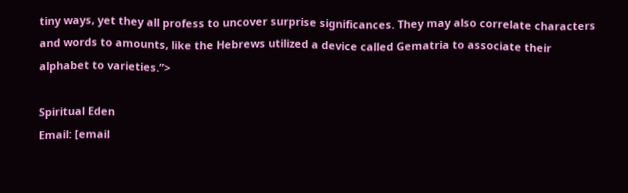tiny ways, yet they all profess to uncover surprise significances. They may also correlate characters and words to amounts, like the Hebrews utilized a device called Gematria to associate their alphabet to varieties.”>

Spiritual Eden
Email: [email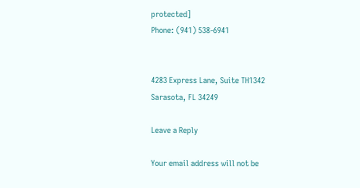protected]
Phone: (941) 538-6941


4283 Express Lane, Suite TH1342
Sarasota, FL 34249

Leave a Reply

Your email address will not be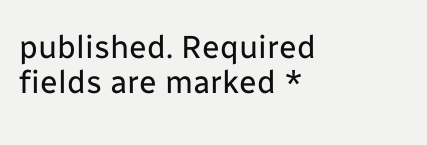published. Required fields are marked *